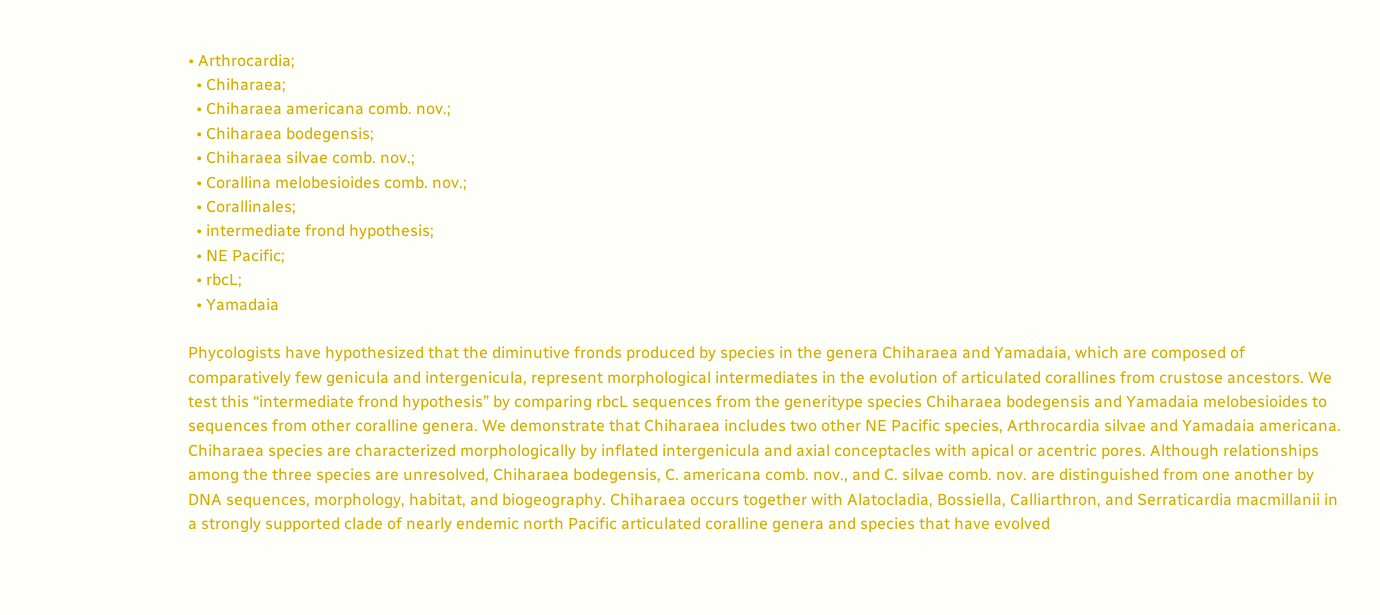• Arthrocardia;
  • Chiharaea;
  • Chiharaea americana comb. nov.;
  • Chiharaea bodegensis;
  • Chiharaea silvae comb. nov.;
  • Corallina melobesioides comb. nov.;
  • Corallinales;
  • intermediate frond hypothesis;
  • NE Pacific;
  • rbcL;
  • Yamadaia

Phycologists have hypothesized that the diminutive fronds produced by species in the genera Chiharaea and Yamadaia, which are composed of comparatively few genicula and intergenicula, represent morphological intermediates in the evolution of articulated corallines from crustose ancestors. We test this “intermediate frond hypothesis” by comparing rbcL sequences from the generitype species Chiharaea bodegensis and Yamadaia melobesioides to sequences from other coralline genera. We demonstrate that Chiharaea includes two other NE Pacific species, Arthrocardia silvae and Yamadaia americana. Chiharaea species are characterized morphologically by inflated intergenicula and axial conceptacles with apical or acentric pores. Although relationships among the three species are unresolved, Chiharaea bodegensis, C. americana comb. nov., and C. silvae comb. nov. are distinguished from one another by DNA sequences, morphology, habitat, and biogeography. Chiharaea occurs together with Alatocladia, Bossiella, Calliarthron, and Serraticardia macmillanii in a strongly supported clade of nearly endemic north Pacific articulated coralline genera and species that have evolved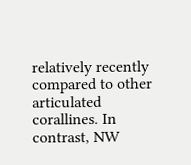relatively recently compared to other articulated corallines. In contrast, NW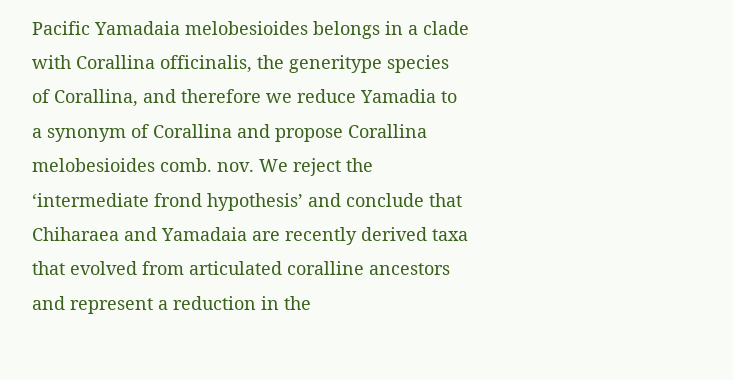Pacific Yamadaia melobesioides belongs in a clade with Corallina officinalis, the generitype species of Corallina, and therefore we reduce Yamadia to a synonym of Corallina and propose Corallina melobesioides comb. nov. We reject the ‘intermediate frond hypothesis’ and conclude that Chiharaea and Yamadaia are recently derived taxa that evolved from articulated coralline ancestors and represent a reduction in the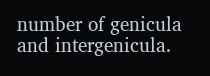number of genicula and intergenicula.